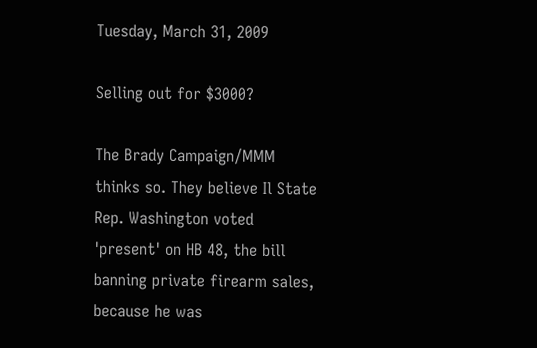Tuesday, March 31, 2009

Selling out for $3000?

The Brady Campaign/MMM thinks so. They believe Il State Rep. Washington voted 'present' on HB 48, the bill banning private firearm sales, because he was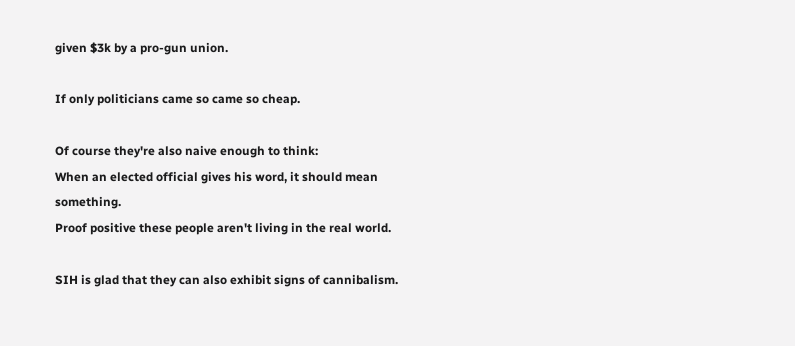given $3k by a pro-gun union.

If only politicians came so came so cheap.

Of course they're also naive enough to think:
When an elected official gives his word, it should mean something.
Proof positive these people aren't living in the real world.

SIH is glad that they can also exhibit signs of cannibalism.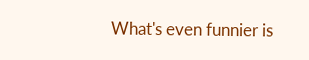What's even funnier is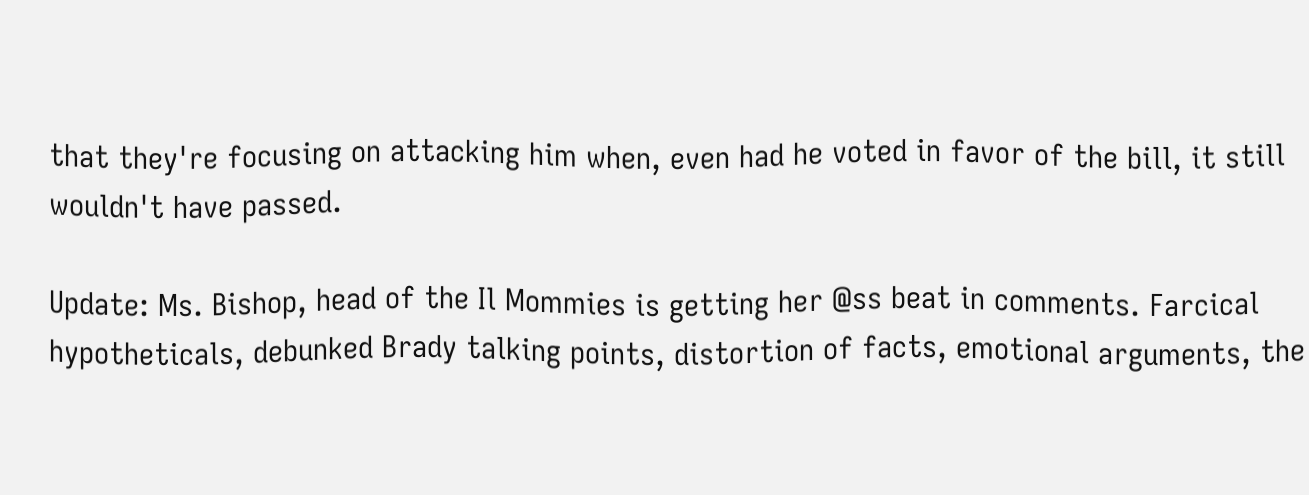that they're focusing on attacking him when, even had he voted in favor of the bill, it still wouldn't have passed.

Update: Ms. Bishop, head of the Il Mommies is getting her @ss beat in comments. Farcical hypotheticals, debunked Brady talking points, distortion of facts, emotional arguments, the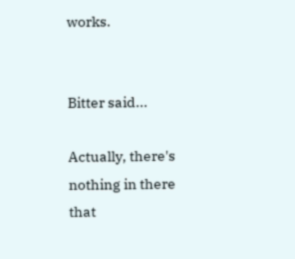works.


Bitter said...

Actually, there's nothing in there that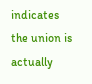indicates the union is actually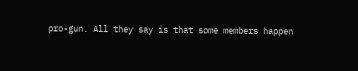pro-gun. All they say is that some members happen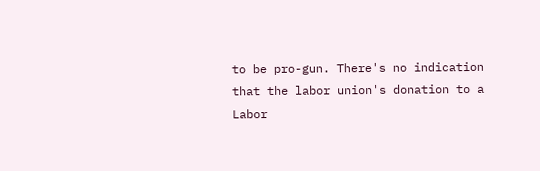to be pro-gun. There's no indication that the labor union's donation to a Labor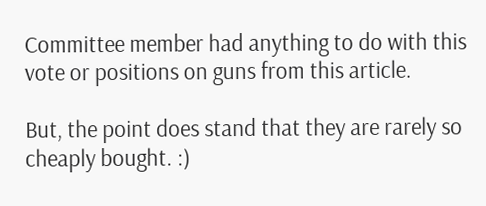Committee member had anything to do with this vote or positions on guns from this article.

But, the point does stand that they are rarely so cheaply bought. :)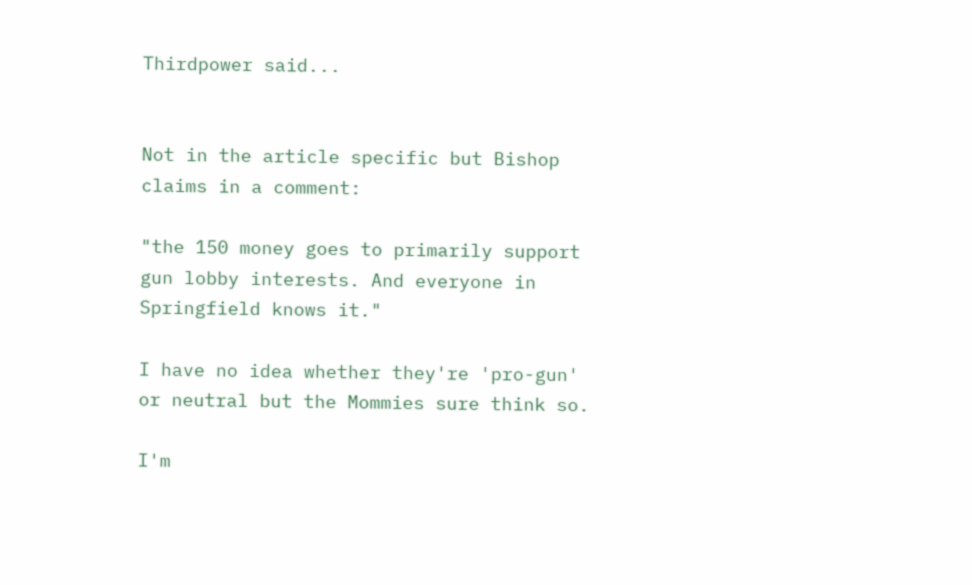Thirdpower said...


Not in the article specific but Bishop claims in a comment:

"the 150 money goes to primarily support gun lobby interests. And everyone in Springfield knows it."

I have no idea whether they're 'pro-gun' or neutral but the Mommies sure think so.

I'm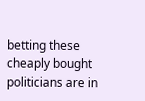betting these cheaply bought politicians are in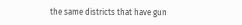the same districts that have gun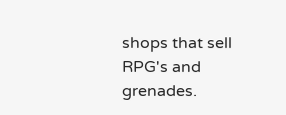shops that sell RPG's and grenades.